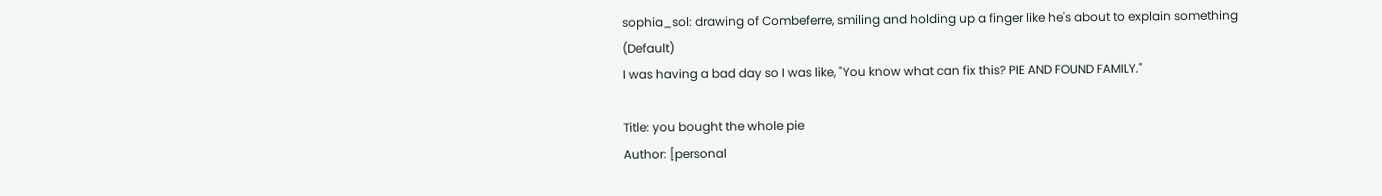sophia_sol: drawing of Combeferre, smiling and holding up a finger like he's about to explain something (Default)
I was having a bad day so I was like, "You know what can fix this? PIE AND FOUND FAMILY."

Title: you bought the whole pie
Author: [personal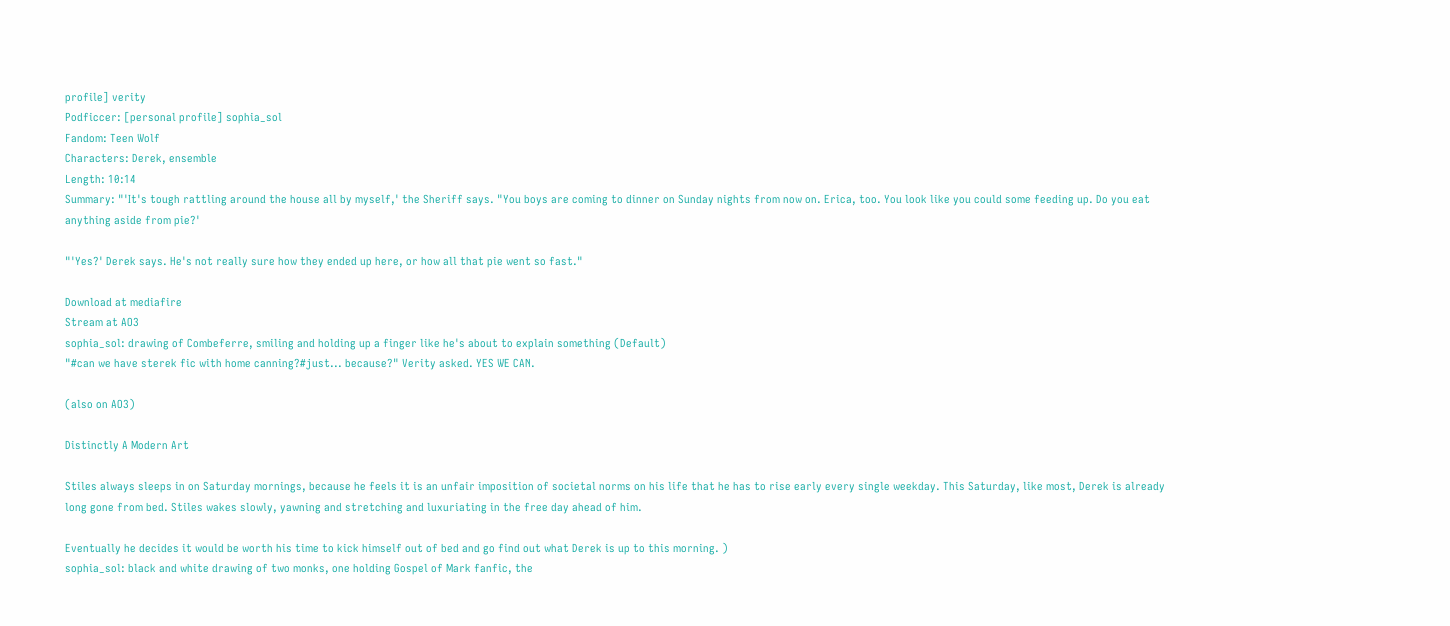profile] verity
Podficcer: [personal profile] sophia_sol
Fandom: Teen Wolf
Characters: Derek, ensemble
Length: 10:14
Summary: "'It's tough rattling around the house all by myself,' the Sheriff says. "You boys are coming to dinner on Sunday nights from now on. Erica, too. You look like you could some feeding up. Do you eat anything aside from pie?'

"'Yes?' Derek says. He's not really sure how they ended up here, or how all that pie went so fast."

Download at mediafire
Stream at AO3
sophia_sol: drawing of Combeferre, smiling and holding up a finger like he's about to explain something (Default)
"#can we have sterek fic with home canning?#just... because?" Verity asked. YES WE CAN.

(also on AO3)

Distinctly A Modern Art

Stiles always sleeps in on Saturday mornings, because he feels it is an unfair imposition of societal norms on his life that he has to rise early every single weekday. This Saturday, like most, Derek is already long gone from bed. Stiles wakes slowly, yawning and stretching and luxuriating in the free day ahead of him.

Eventually he decides it would be worth his time to kick himself out of bed and go find out what Derek is up to this morning. )
sophia_sol: black and white drawing of two monks, one holding Gospel of Mark fanfic, the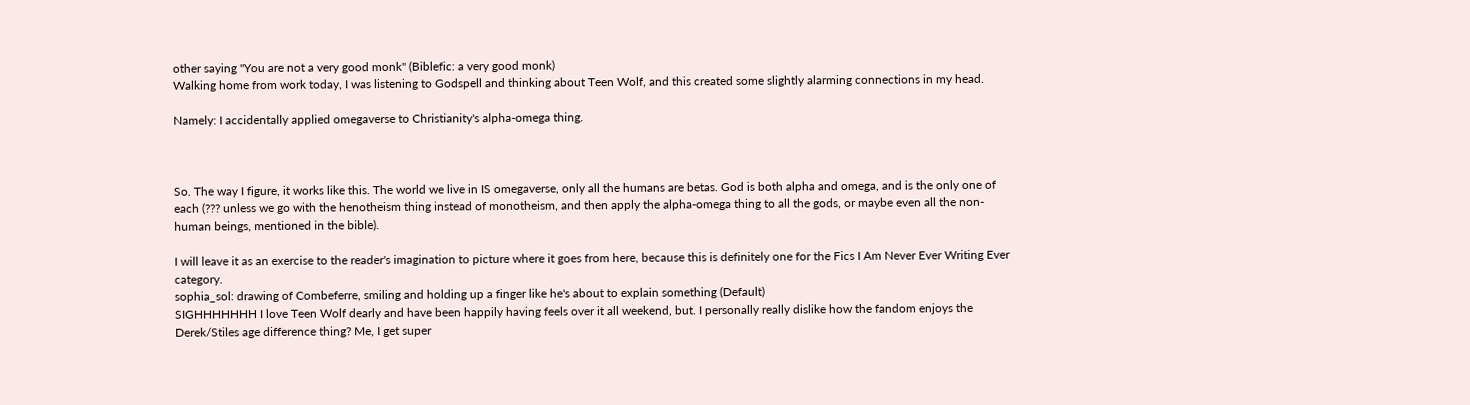other saying "You are not a very good monk" (Biblefic: a very good monk)
Walking home from work today, I was listening to Godspell and thinking about Teen Wolf, and this created some slightly alarming connections in my head.

Namely: I accidentally applied omegaverse to Christianity's alpha-omega thing.



So. The way I figure, it works like this. The world we live in IS omegaverse, only all the humans are betas. God is both alpha and omega, and is the only one of each (??? unless we go with the henotheism thing instead of monotheism, and then apply the alpha-omega thing to all the gods, or maybe even all the non-human beings, mentioned in the bible).

I will leave it as an exercise to the reader's imagination to picture where it goes from here, because this is definitely one for the Fics I Am Never Ever Writing Ever category.
sophia_sol: drawing of Combeferre, smiling and holding up a finger like he's about to explain something (Default)
SIGHHHHHHH I love Teen Wolf dearly and have been happily having feels over it all weekend, but. I personally really dislike how the fandom enjoys the Derek/Stiles age difference thing? Me, I get super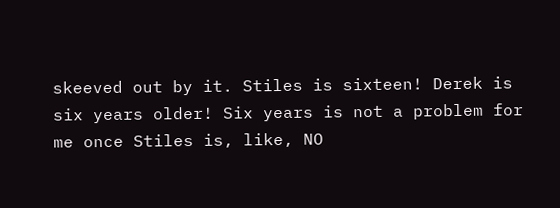skeeved out by it. Stiles is sixteen! Derek is six years older! Six years is not a problem for me once Stiles is, like, NO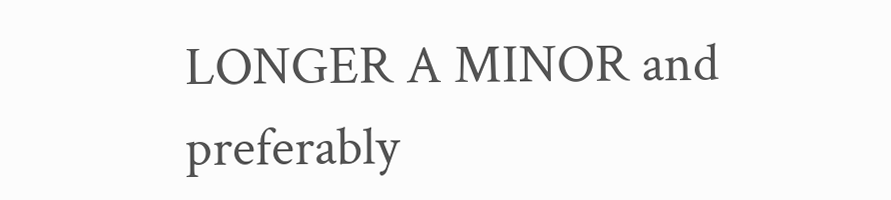LONGER A MINOR and preferably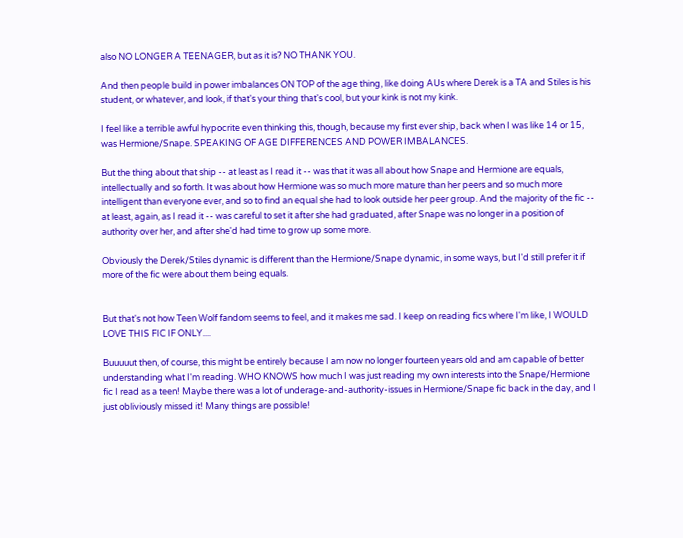also NO LONGER A TEENAGER, but as it is? NO THANK YOU.

And then people build in power imbalances ON TOP of the age thing, like doing AUs where Derek is a TA and Stiles is his student, or whatever, and look, if that's your thing that's cool, but your kink is not my kink.

I feel like a terrible awful hypocrite even thinking this, though, because my first ever ship, back when I was like 14 or 15, was Hermione/Snape. SPEAKING OF AGE DIFFERENCES AND POWER IMBALANCES.

But the thing about that ship -- at least as I read it -- was that it was all about how Snape and Hermione are equals, intellectually and so forth. It was about how Hermione was so much more mature than her peers and so much more intelligent than everyone ever, and so to find an equal she had to look outside her peer group. And the majority of the fic -- at least, again, as I read it -- was careful to set it after she had graduated, after Snape was no longer in a position of authority over her, and after she'd had time to grow up some more.

Obviously the Derek/Stiles dynamic is different than the Hermione/Snape dynamic, in some ways, but I'd still prefer it if more of the fic were about them being equals.


But that's not how Teen Wolf fandom seems to feel, and it makes me sad. I keep on reading fics where I'm like, I WOULD LOVE THIS FIC IF ONLY....

Buuuuut then, of course, this might be entirely because I am now no longer fourteen years old and am capable of better understanding what I'm reading. WHO KNOWS how much I was just reading my own interests into the Snape/Hermione fic I read as a teen! Maybe there was a lot of underage-and-authority-issues in Hermione/Snape fic back in the day, and I just obliviously missed it! Many things are possible!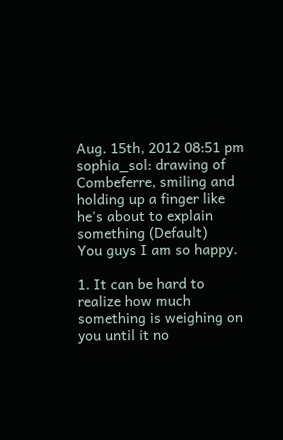Aug. 15th, 2012 08:51 pm
sophia_sol: drawing of Combeferre, smiling and holding up a finger like he's about to explain something (Default)
You guys I am so happy.

1. It can be hard to realize how much something is weighing on you until it no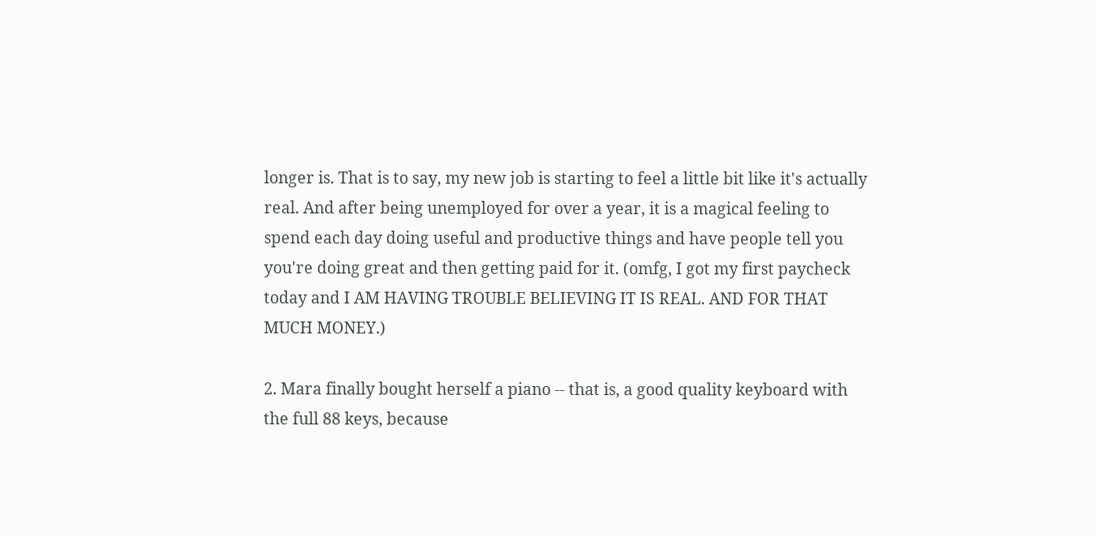longer is. That is to say, my new job is starting to feel a little bit like it's actually real. And after being unemployed for over a year, it is a magical feeling to spend each day doing useful and productive things and have people tell you you're doing great and then getting paid for it. (omfg, I got my first paycheck today and I AM HAVING TROUBLE BELIEVING IT IS REAL. AND FOR THAT MUCH MONEY.)

2. Mara finally bought herself a piano -- that is, a good quality keyboard with the full 88 keys, because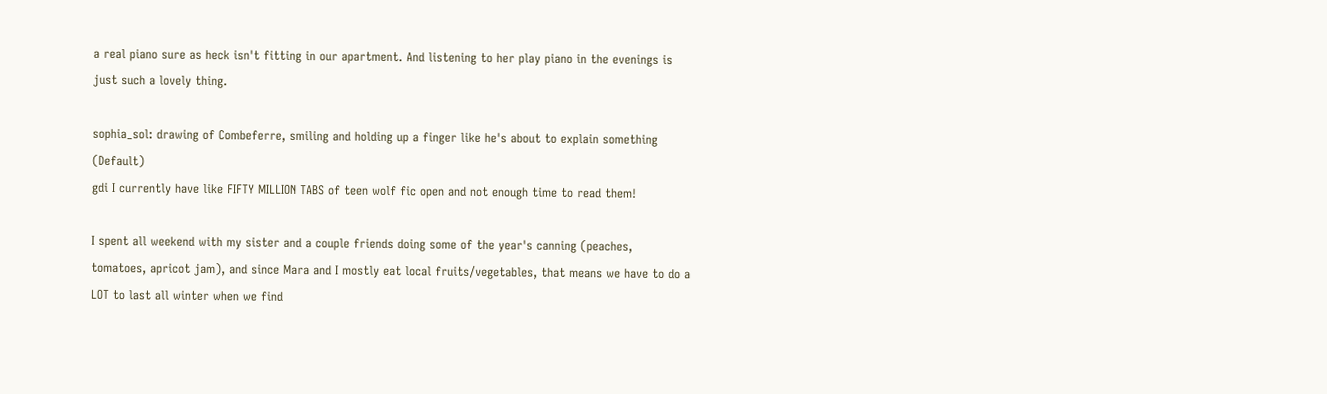a real piano sure as heck isn't fitting in our apartment. And listening to her play piano in the evenings is just such a lovely thing.

sophia_sol: drawing of Combeferre, smiling and holding up a finger like he's about to explain something (Default)
gdi I currently have like FIFTY MILLION TABS of teen wolf fic open and not enough time to read them!

I spent all weekend with my sister and a couple friends doing some of the year's canning (peaches, tomatoes, apricot jam), and since Mara and I mostly eat local fruits/vegetables, that means we have to do a LOT to last all winter when we find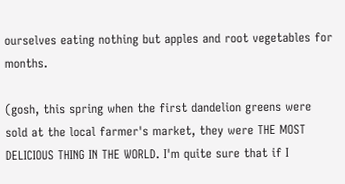ourselves eating nothing but apples and root vegetables for months.

(gosh, this spring when the first dandelion greens were sold at the local farmer's market, they were THE MOST DELICIOUS THING IN THE WORLD. I'm quite sure that if I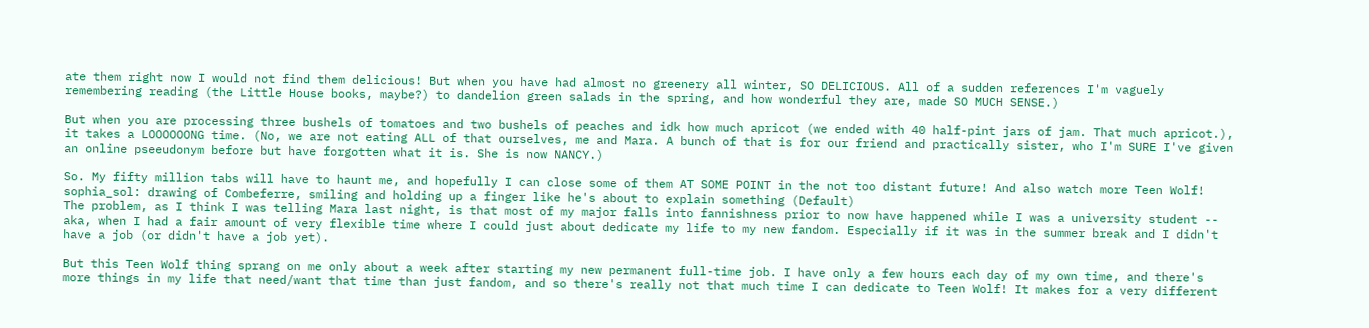ate them right now I would not find them delicious! But when you have had almost no greenery all winter, SO DELICIOUS. All of a sudden references I'm vaguely remembering reading (the Little House books, maybe?) to dandelion green salads in the spring, and how wonderful they are, made SO MUCH SENSE.)

But when you are processing three bushels of tomatoes and two bushels of peaches and idk how much apricot (we ended with 40 half-pint jars of jam. That much apricot.), it takes a LOOOOOONG time. (No, we are not eating ALL of that ourselves, me and Mara. A bunch of that is for our friend and practically sister, who I'm SURE I've given an online pseeudonym before but have forgotten what it is. She is now NANCY.)

So. My fifty million tabs will have to haunt me, and hopefully I can close some of them AT SOME POINT in the not too distant future! And also watch more Teen Wolf!
sophia_sol: drawing of Combeferre, smiling and holding up a finger like he's about to explain something (Default)
The problem, as I think I was telling Mara last night, is that most of my major falls into fannishness prior to now have happened while I was a university student -- aka, when I had a fair amount of very flexible time where I could just about dedicate my life to my new fandom. Especially if it was in the summer break and I didn't have a job (or didn't have a job yet).

But this Teen Wolf thing sprang on me only about a week after starting my new permanent full-time job. I have only a few hours each day of my own time, and there's more things in my life that need/want that time than just fandom, and so there's really not that much time I can dedicate to Teen Wolf! It makes for a very different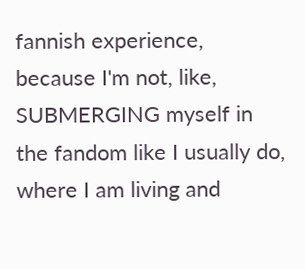fannish experience, because I'm not, like, SUBMERGING myself in the fandom like I usually do, where I am living and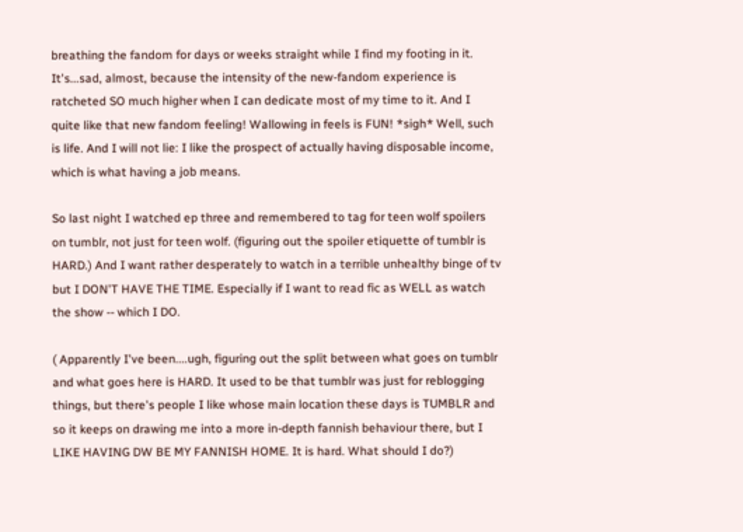breathing the fandom for days or weeks straight while I find my footing in it. It's...sad, almost, because the intensity of the new-fandom experience is ratcheted SO much higher when I can dedicate most of my time to it. And I quite like that new fandom feeling! Wallowing in feels is FUN! *sigh* Well, such is life. And I will not lie: I like the prospect of actually having disposable income, which is what having a job means.

So last night I watched ep three and remembered to tag for teen wolf spoilers on tumblr, not just for teen wolf. (figuring out the spoiler etiquette of tumblr is HARD.) And I want rather desperately to watch in a terrible unhealthy binge of tv but I DON'T HAVE THE TIME. Especially if I want to read fic as WELL as watch the show -- which I DO.

( Apparently I've been....ugh, figuring out the split between what goes on tumblr and what goes here is HARD. It used to be that tumblr was just for reblogging things, but there's people I like whose main location these days is TUMBLR and so it keeps on drawing me into a more in-depth fannish behaviour there, but I LIKE HAVING DW BE MY FANNISH HOME. It is hard. What should I do?)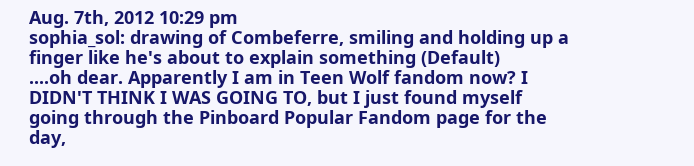Aug. 7th, 2012 10:29 pm
sophia_sol: drawing of Combeferre, smiling and holding up a finger like he's about to explain something (Default)
....oh dear. Apparently I am in Teen Wolf fandom now? I DIDN'T THINK I WAS GOING TO, but I just found myself going through the Pinboard Popular Fandom page for the day,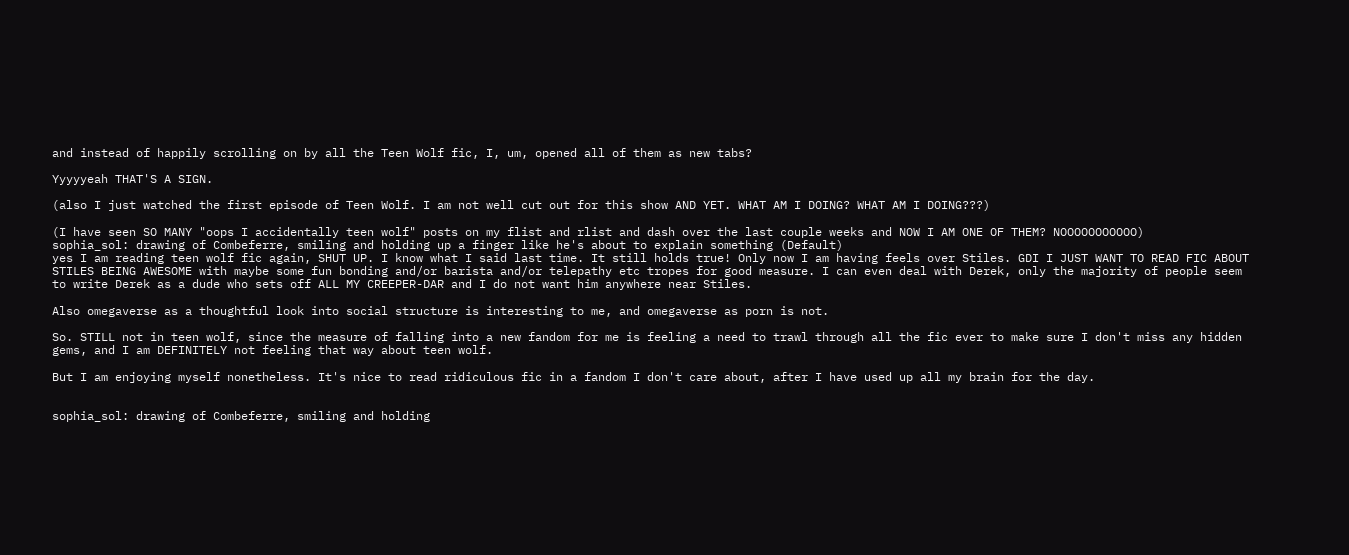and instead of happily scrolling on by all the Teen Wolf fic, I, um, opened all of them as new tabs?

Yyyyyeah THAT'S A SIGN.

(also I just watched the first episode of Teen Wolf. I am not well cut out for this show AND YET. WHAT AM I DOING? WHAT AM I DOING???)

(I have seen SO MANY "oops I accidentally teen wolf" posts on my flist and rlist and dash over the last couple weeks and NOW I AM ONE OF THEM? NOOOOOOOOOOO)
sophia_sol: drawing of Combeferre, smiling and holding up a finger like he's about to explain something (Default)
yes I am reading teen wolf fic again, SHUT UP. I know what I said last time. It still holds true! Only now I am having feels over Stiles. GDI I JUST WANT TO READ FIC ABOUT STILES BEING AWESOME with maybe some fun bonding and/or barista and/or telepathy etc tropes for good measure. I can even deal with Derek, only the majority of people seem to write Derek as a dude who sets off ALL MY CREEPER-DAR and I do not want him anywhere near Stiles.

Also omegaverse as a thoughtful look into social structure is interesting to me, and omegaverse as porn is not.

So. STILL not in teen wolf, since the measure of falling into a new fandom for me is feeling a need to trawl through all the fic ever to make sure I don't miss any hidden gems, and I am DEFINITELY not feeling that way about teen wolf.

But I am enjoying myself nonetheless. It's nice to read ridiculous fic in a fandom I don't care about, after I have used up all my brain for the day.


sophia_sol: drawing of Combeferre, smiling and holding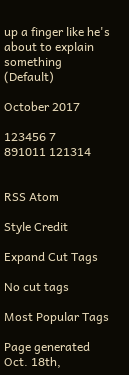up a finger like he's about to explain something (Default)

October 2017

123456 7
891011 121314


RSS Atom

Style Credit

Expand Cut Tags

No cut tags

Most Popular Tags

Page generated Oct. 18th,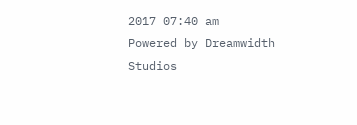2017 07:40 am
Powered by Dreamwidth Studios